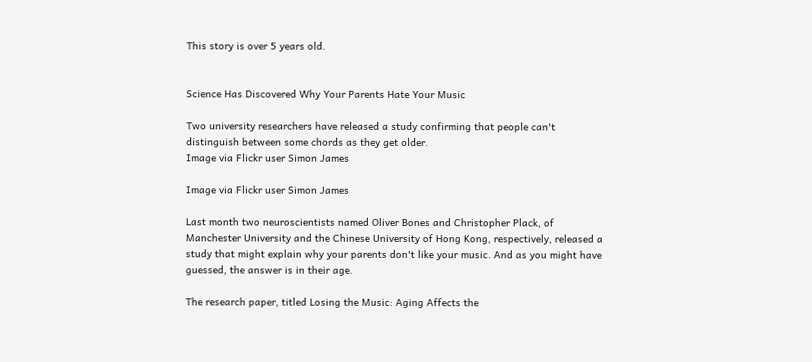This story is over 5 years old.


Science Has Discovered Why Your Parents Hate Your Music

Two university researchers have released a study confirming that people can't distinguish between some chords as they get older.
Image via Flickr user Simon James

Image via Flickr user Simon James

Last month two neuroscientists named Oliver Bones and Christopher Plack, of Manchester University and the Chinese University of Hong Kong, respectively, released a study that might explain why your parents don't like your music. And as you might have guessed, the answer is in their age.

The research paper, titled Losing the Music: Aging Affects the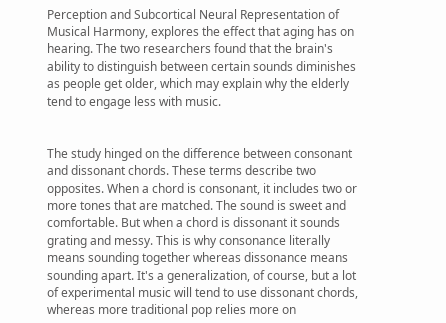Perception and Subcortical Neural Representation of Musical Harmony, explores the effect that aging has on hearing. The two researchers found that the brain's ability to distinguish between certain sounds diminishes as people get older, which may explain why the elderly tend to engage less with music.


The study hinged on the difference between consonant and dissonant chords. These terms describe two opposites. When a chord is consonant, it includes two or more tones that are matched. The sound is sweet and comfortable. But when a chord is dissonant it sounds grating and messy. This is why consonance literally means sounding together whereas dissonance means sounding apart. It's a generalization, of course, but a lot of experimental music will tend to use dissonant chords, whereas more traditional pop relies more on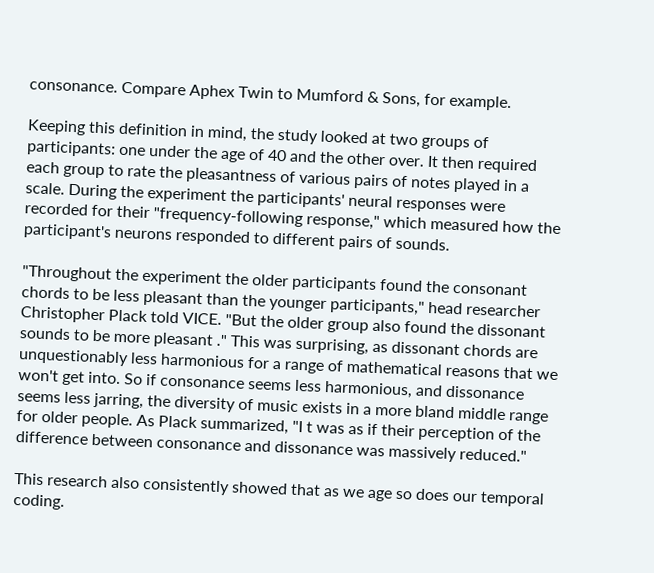consonance. Compare Aphex Twin to Mumford & Sons, for example.

Keeping this definition in mind, the study looked at two groups of participants: one under the age of 40 and the other over. It then required each group to rate the pleasantness of various pairs of notes played in a scale. During the experiment the participants' neural responses were recorded for their "frequency-following response," which measured how the participant's neurons responded to different pairs of sounds.

"Throughout the experiment the older participants found the consonant chords to be less pleasant than the younger participants," head researcher Christopher Plack told VICE. "But the older group also found the dissonant sounds to be more pleasant ." This was surprising, as dissonant chords are unquestionably less harmonious for a range of mathematical reasons that we won't get into. So if consonance seems less harmonious, and dissonance seems less jarring, the diversity of music exists in a more bland middle range for older people. As Plack summarized, "I t was as if their perception of the difference between consonance and dissonance was massively reduced."

This research also consistently showed that as we age so does our temporal coding.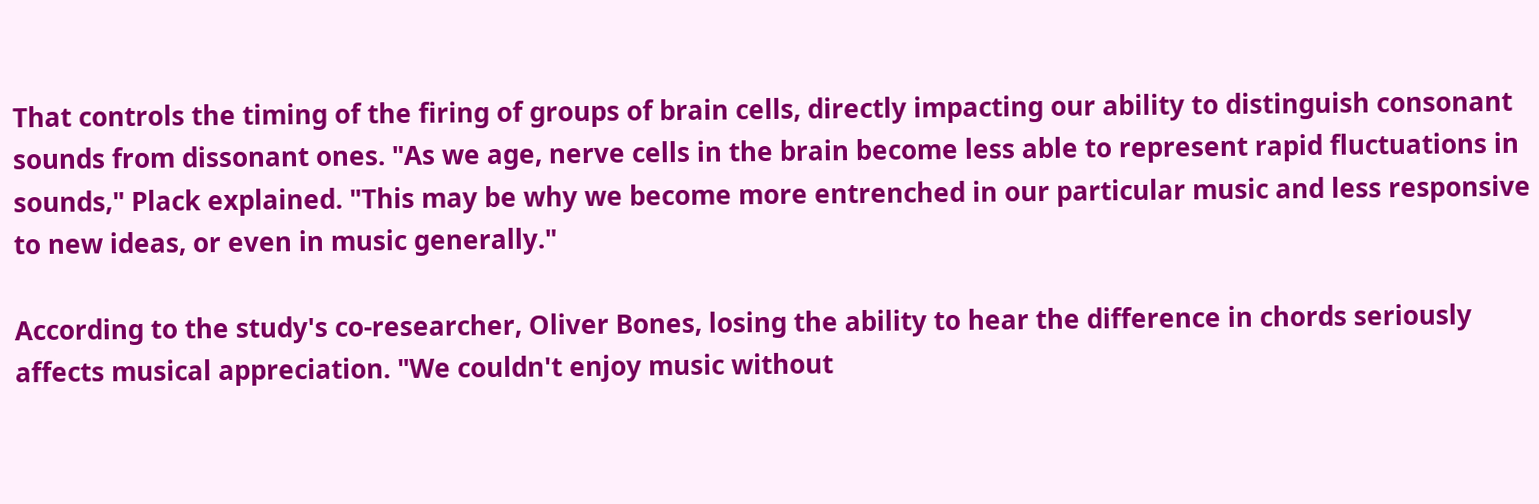That controls the timing of the firing of groups of brain cells, directly impacting our ability to distinguish consonant sounds from dissonant ones. "As we age, nerve cells in the brain become less able to represent rapid fluctuations in sounds," Plack explained. "This may be why we become more entrenched in our particular music and less responsive to new ideas, or even in music generally."

According to the study's co-researcher, Oliver Bones, losing the ability to hear the difference in chords seriously affects musical appreciation. "We couldn't enjoy music without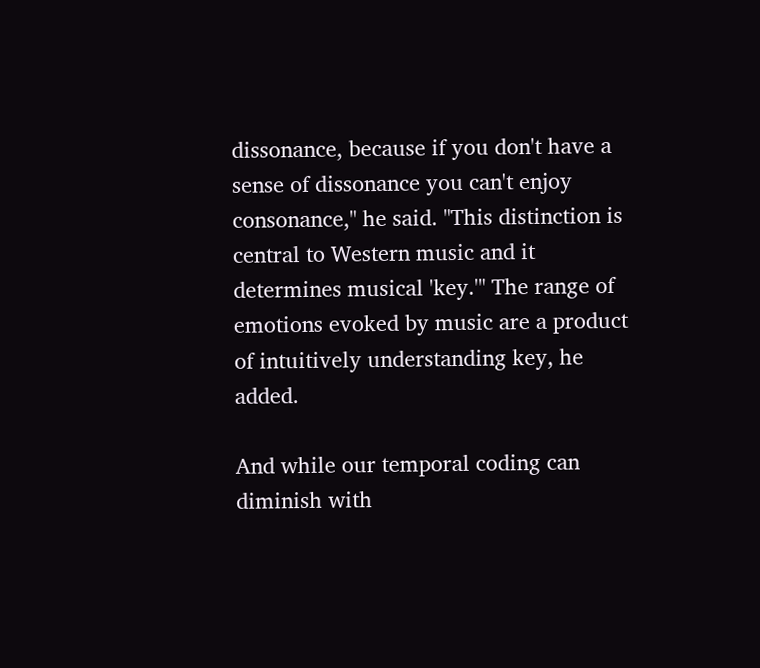dissonance, because if you don't have a sense of dissonance you can't enjoy consonance," he said. "This distinction is central to Western music and it determines musical 'key.'" The range of emotions evoked by music are a product of intuitively understanding key, he added.

And while our temporal coding can diminish with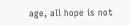age, all hope is not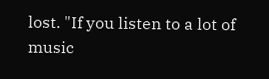lost. "If you listen to a lot of music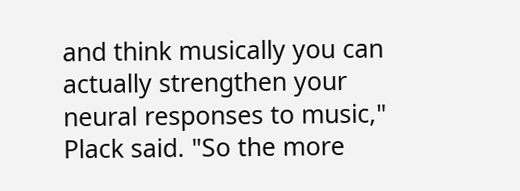and think musically you can actually strengthen your neural responses to music," Plack said. "So the more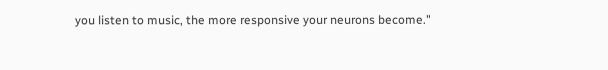you listen to music, the more responsive your neurons become."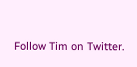Follow Tim on Twitter.